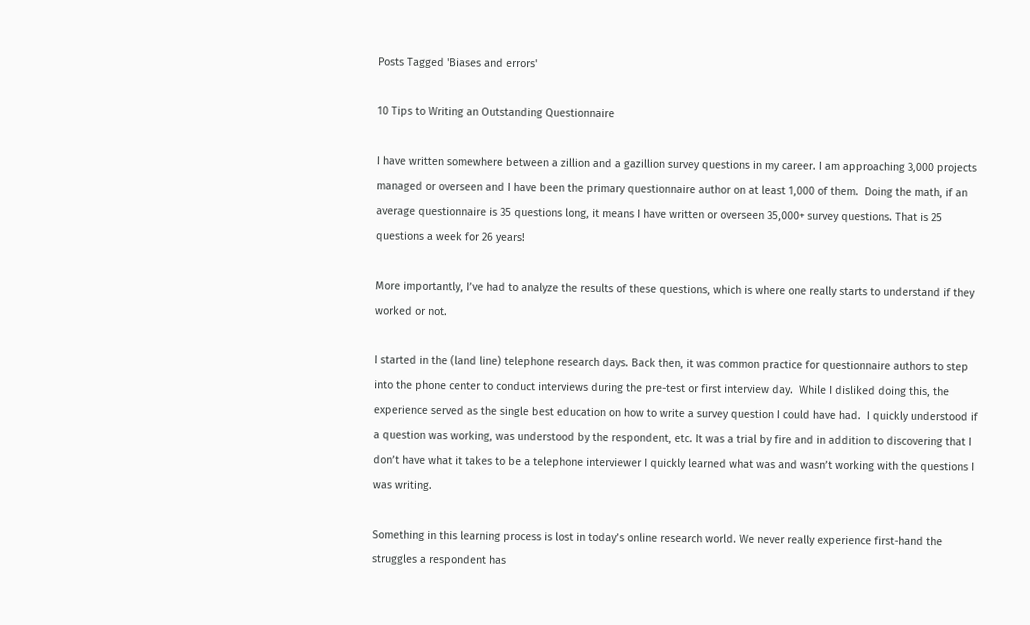Posts Tagged 'Biases and errors'

10 Tips to Writing an Outstanding Questionnaire

I have written somewhere between a zillion and a gazillion survey questions in my career. I am approaching 3,000 projects managed or overseen and I have been the primary questionnaire author on at least 1,000 of them.  Doing the math, if an average questionnaire is 35 questions long, it means I have written or overseen 35,000+ survey questions. That is 25 questions a week for 26 years!

More importantly, I’ve had to analyze the results of these questions, which is where one really starts to understand if they worked or not.

I started in the (land line) telephone research days. Back then, it was common practice for questionnaire authors to step into the phone center to conduct interviews during the pre-test or first interview day.  While I disliked doing this, the experience served as the single best education on how to write a survey question I could have had.  I quickly understood if a question was working, was understood by the respondent, etc. It was a trial by fire and in addition to discovering that I don’t have what it takes to be a telephone interviewer I quickly learned what was and wasn’t working with the questions I was writing.

Something in this learning process is lost in today’s online research world. We never really experience first-hand the struggles a respondent has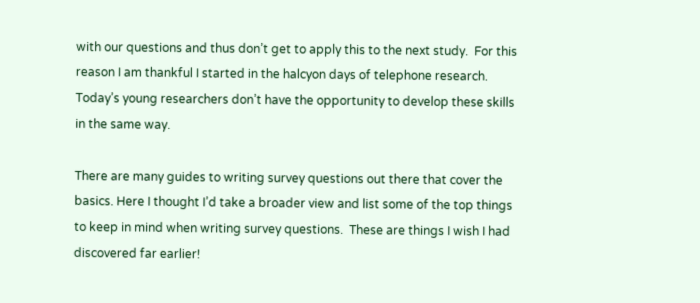with our questions and thus don’t get to apply this to the next study.  For this reason I am thankful I started in the halcyon days of telephone research. Today’s young researchers don’t have the opportunity to develop these skills in the same way.

There are many guides to writing survey questions out there that cover the basics. Here I thought I’d take a broader view and list some of the top things to keep in mind when writing survey questions.  These are things I wish I had discovered far earlier!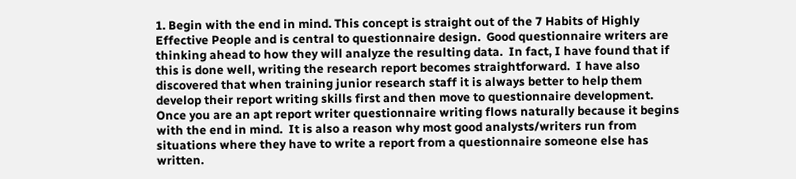1. Begin with the end in mind. This concept is straight out of the 7 Habits of Highly Effective People and is central to questionnaire design.  Good questionnaire writers are thinking ahead to how they will analyze the resulting data.  In fact, I have found that if this is done well, writing the research report becomes straightforward.  I have also discovered that when training junior research staff it is always better to help them develop their report writing skills first and then move to questionnaire development.  Once you are an apt report writer questionnaire writing flows naturally because it begins with the end in mind.  It is also a reason why most good analysts/writers run from situations where they have to write a report from a questionnaire someone else has written.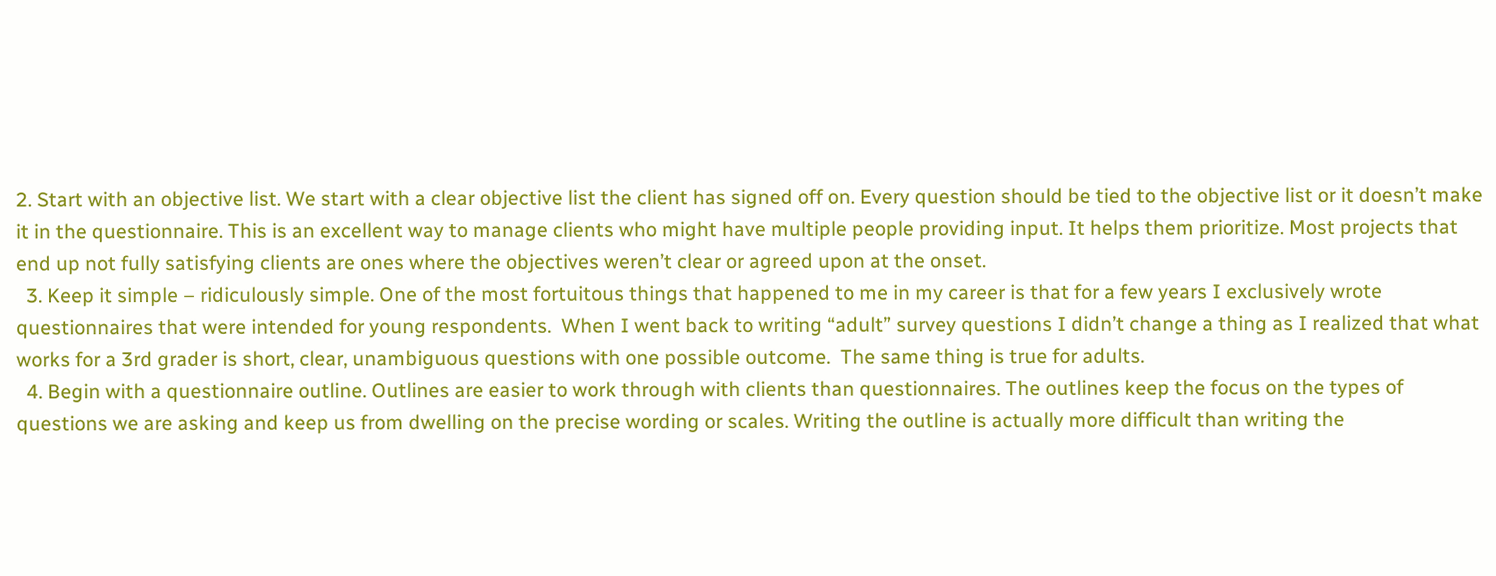2. Start with an objective list. We start with a clear objective list the client has signed off on. Every question should be tied to the objective list or it doesn’t make it in the questionnaire. This is an excellent way to manage clients who might have multiple people providing input. It helps them prioritize. Most projects that end up not fully satisfying clients are ones where the objectives weren’t clear or agreed upon at the onset.
  3. Keep it simple – ridiculously simple. One of the most fortuitous things that happened to me in my career is that for a few years I exclusively wrote questionnaires that were intended for young respondents.  When I went back to writing “adult” survey questions I didn’t change a thing as I realized that what works for a 3rd grader is short, clear, unambiguous questions with one possible outcome.  The same thing is true for adults.
  4. Begin with a questionnaire outline. Outlines are easier to work through with clients than questionnaires. The outlines keep the focus on the types of questions we are asking and keep us from dwelling on the precise wording or scales. Writing the outline is actually more difficult than writing the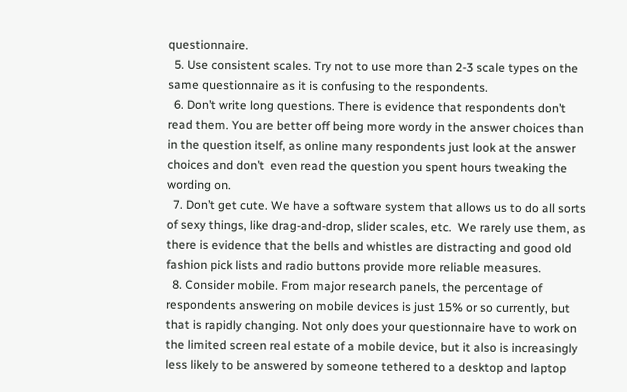questionnaire.
  5. Use consistent scales. Try not to use more than 2-3 scale types on the same questionnaire as it is confusing to the respondents.
  6. Don’t write long questions. There is evidence that respondents don’t read them. You are better off being more wordy in the answer choices than in the question itself, as online many respondents just look at the answer choices and don’t  even read the question you spent hours tweaking the wording on.
  7. Don’t get cute. We have a software system that allows us to do all sorts of sexy things, like drag-and-drop, slider scales, etc.  We rarely use them, as there is evidence that the bells and whistles are distracting and good old fashion pick lists and radio buttons provide more reliable measures.
  8. Consider mobile. From major research panels, the percentage of respondents answering on mobile devices is just 15% or so currently, but that is rapidly changing. Not only does your questionnaire have to work on the limited screen real estate of a mobile device, but it also is increasingly less likely to be answered by someone tethered to a desktop and laptop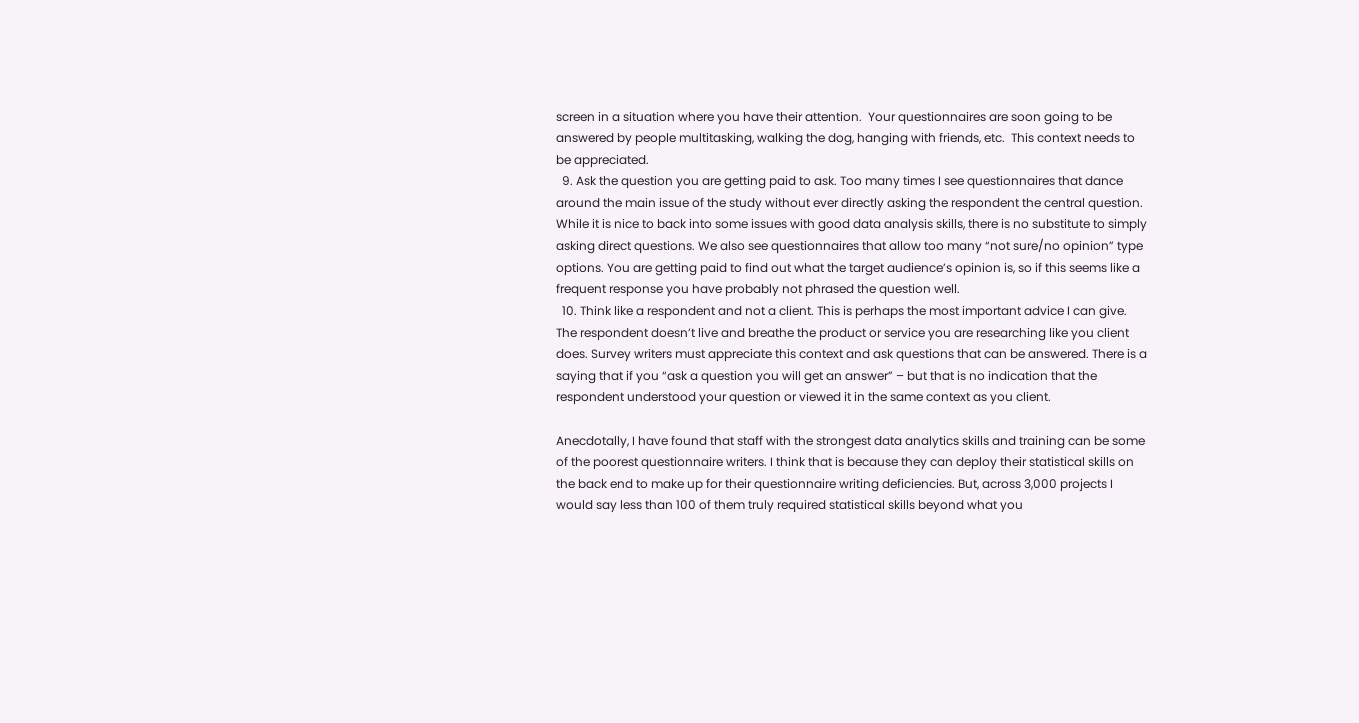screen in a situation where you have their attention.  Your questionnaires are soon going to be answered by people multitasking, walking the dog, hanging with friends, etc.  This context needs to be appreciated.
  9. Ask the question you are getting paid to ask. Too many times I see questionnaires that dance around the main issue of the study without ever directly asking the respondent the central question. While it is nice to back into some issues with good data analysis skills, there is no substitute to simply asking direct questions. We also see questionnaires that allow too many “not sure/no opinion” type options. You are getting paid to find out what the target audience’s opinion is, so if this seems like a frequent response you have probably not phrased the question well.
  10. Think like a respondent and not a client. This is perhaps the most important advice I can give. The respondent doesn’t live and breathe the product or service you are researching like you client does. Survey writers must appreciate this context and ask questions that can be answered. There is a saying that if you “ask a question you will get an answer” – but that is no indication that the respondent understood your question or viewed it in the same context as you client.

Anecdotally, I have found that staff with the strongest data analytics skills and training can be some of the poorest questionnaire writers. I think that is because they can deploy their statistical skills on the back end to make up for their questionnaire writing deficiencies. But, across 3,000 projects I would say less than 100 of them truly required statistical skills beyond what you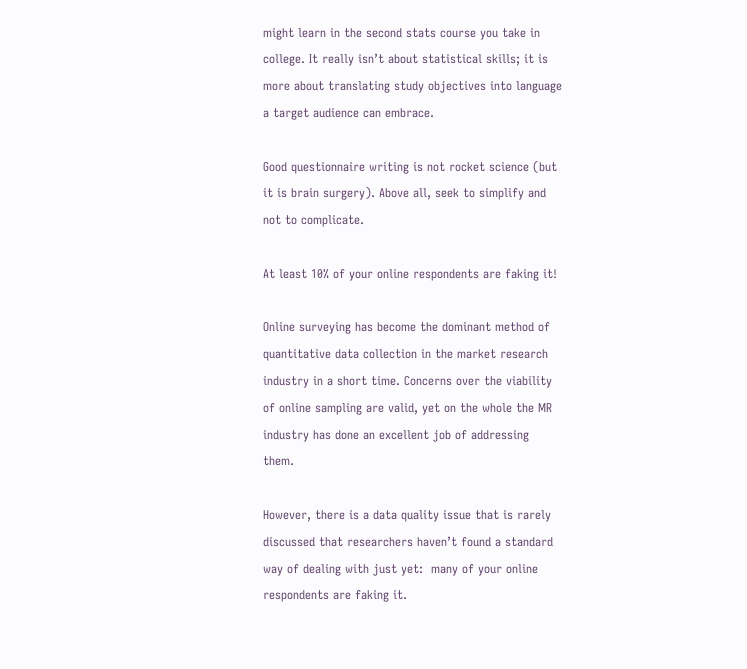might learn in the second stats course you take in college. It really isn’t about statistical skills; it is more about translating study objectives into language a target audience can embrace.

Good questionnaire writing is not rocket science (but it is brain surgery). Above all, seek to simplify and not to complicate.

At least 10% of your online respondents are faking it!

Online surveying has become the dominant method of quantitative data collection in the market research industry in a short time. Concerns over the viability of online sampling are valid, yet on the whole the MR industry has done an excellent job of addressing them.

However, there is a data quality issue that is rarely discussed that researchers haven’t found a standard way of dealing with just yet:  many of your online respondents are faking it.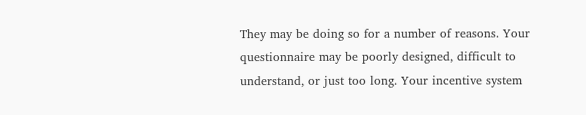They may be doing so for a number of reasons. Your questionnaire may be poorly designed, difficult to understand, or just too long. Your incentive system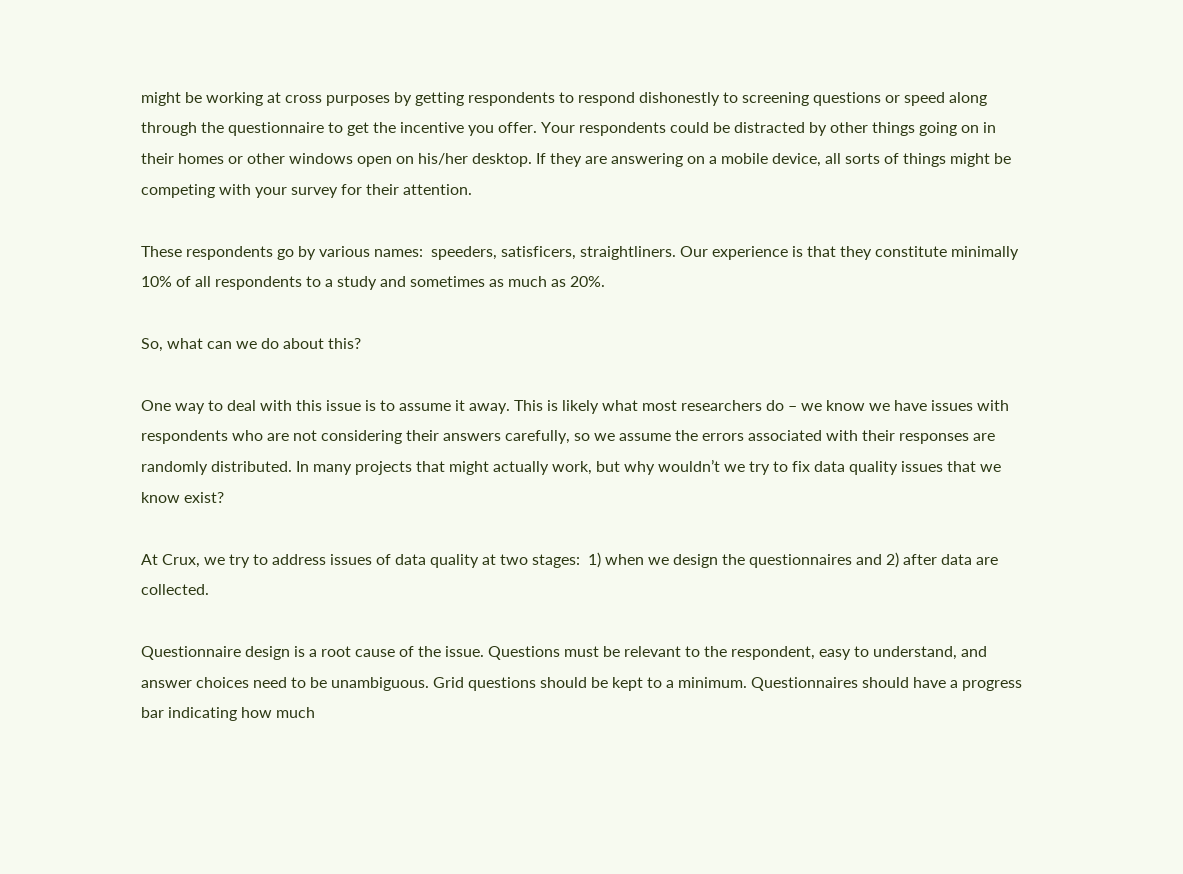might be working at cross purposes by getting respondents to respond dishonestly to screening questions or speed along through the questionnaire to get the incentive you offer. Your respondents could be distracted by other things going on in their homes or other windows open on his/her desktop. If they are answering on a mobile device, all sorts of things might be competing with your survey for their attention.

These respondents go by various names:  speeders, satisficers, straightliners. Our experience is that they constitute minimally 10% of all respondents to a study and sometimes as much as 20%.

So, what can we do about this?

One way to deal with this issue is to assume it away. This is likely what most researchers do – we know we have issues with respondents who are not considering their answers carefully, so we assume the errors associated with their responses are randomly distributed. In many projects that might actually work, but why wouldn’t we try to fix data quality issues that we know exist?

At Crux, we try to address issues of data quality at two stages:  1) when we design the questionnaires and 2) after data are collected.

Questionnaire design is a root cause of the issue. Questions must be relevant to the respondent, easy to understand, and answer choices need to be unambiguous. Grid questions should be kept to a minimum. Questionnaires should have a progress bar indicating how much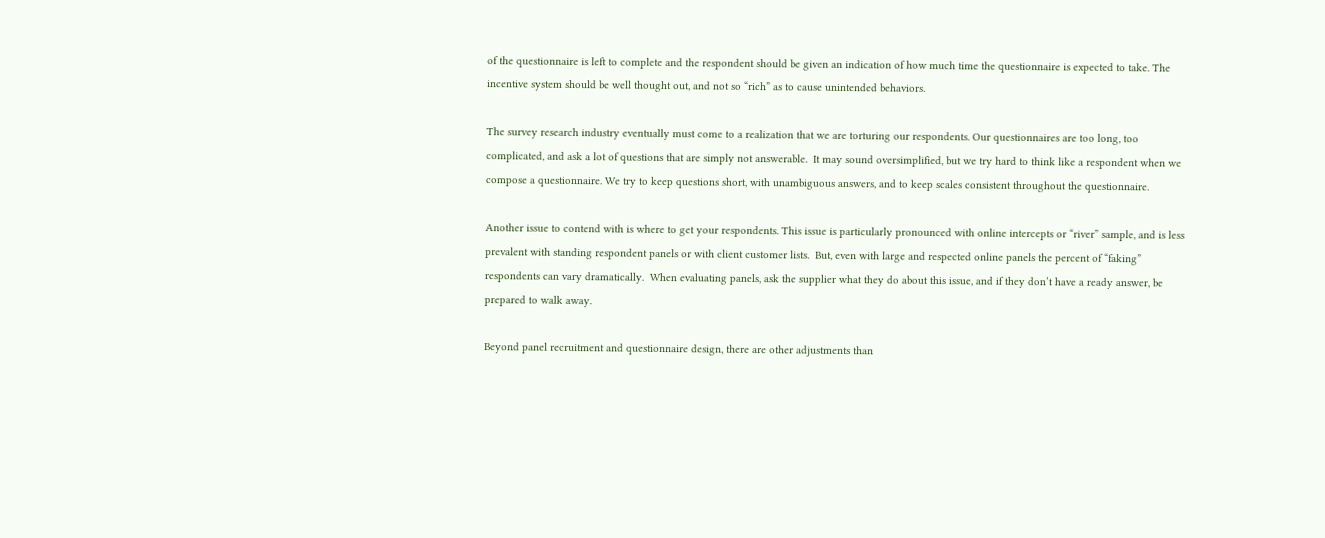of the questionnaire is left to complete and the respondent should be given an indication of how much time the questionnaire is expected to take. The incentive system should be well thought out, and not so “rich” as to cause unintended behaviors.

The survey research industry eventually must come to a realization that we are torturing our respondents. Our questionnaires are too long, too complicated, and ask a lot of questions that are simply not answerable.  It may sound oversimplified, but we try hard to think like a respondent when we compose a questionnaire. We try to keep questions short, with unambiguous answers, and to keep scales consistent throughout the questionnaire.

Another issue to contend with is where to get your respondents. This issue is particularly pronounced with online intercepts or “river” sample, and is less prevalent with standing respondent panels or with client customer lists.  But, even with large and respected online panels the percent of “faking” respondents can vary dramatically.  When evaluating panels, ask the supplier what they do about this issue, and if they don’t have a ready answer, be prepared to walk away.

Beyond panel recruitment and questionnaire design, there are other adjustments than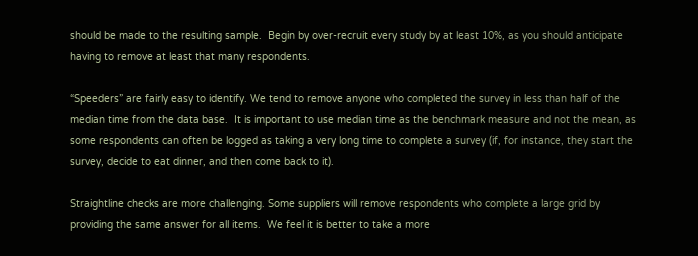should be made to the resulting sample.  Begin by over-recruit every study by at least 10%, as you should anticipate having to remove at least that many respondents.

“Speeders” are fairly easy to identify. We tend to remove anyone who completed the survey in less than half of the median time from the data base.  It is important to use median time as the benchmark measure and not the mean, as some respondents can often be logged as taking a very long time to complete a survey (if, for instance, they start the survey, decide to eat dinner, and then come back to it).

Straightline checks are more challenging. Some suppliers will remove respondents who complete a large grid by providing the same answer for all items.  We feel it is better to take a more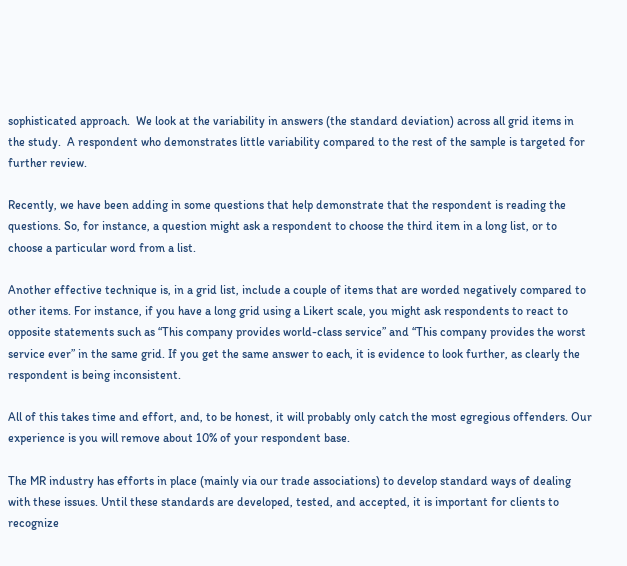sophisticated approach.  We look at the variability in answers (the standard deviation) across all grid items in the study.  A respondent who demonstrates little variability compared to the rest of the sample is targeted for further review.

Recently, we have been adding in some questions that help demonstrate that the respondent is reading the questions. So, for instance, a question might ask a respondent to choose the third item in a long list, or to choose a particular word from a list.

Another effective technique is, in a grid list, include a couple of items that are worded negatively compared to other items. For instance, if you have a long grid using a Likert scale, you might ask respondents to react to opposite statements such as “This company provides world-class service” and “This company provides the worst service ever” in the same grid. If you get the same answer to each, it is evidence to look further, as clearly the respondent is being inconsistent.

All of this takes time and effort, and, to be honest, it will probably only catch the most egregious offenders. Our experience is you will remove about 10% of your respondent base.

The MR industry has efforts in place (mainly via our trade associations) to develop standard ways of dealing with these issues. Until these standards are developed, tested, and accepted, it is important for clients to recognize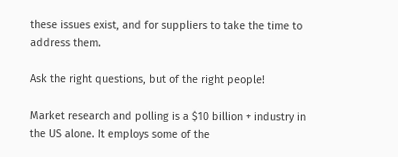these issues exist, and for suppliers to take the time to address them.

Ask the right questions, but of the right people!

Market research and polling is a $10 billion + industry in the US alone. It employs some of the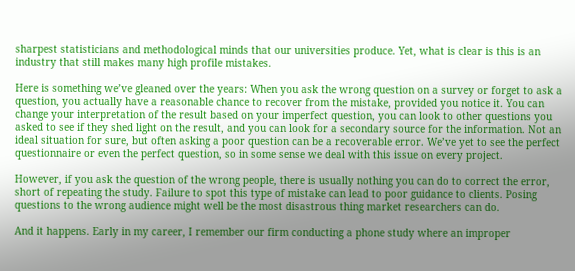sharpest statisticians and methodological minds that our universities produce. Yet, what is clear is this is an industry that still makes many high profile mistakes.

Here is something we’ve gleaned over the years: When you ask the wrong question on a survey or forget to ask a question, you actually have a reasonable chance to recover from the mistake, provided you notice it. You can change your interpretation of the result based on your imperfect question, you can look to other questions you asked to see if they shed light on the result, and you can look for a secondary source for the information. Not an ideal situation for sure, but often asking a poor question can be a recoverable error. We’ve yet to see the perfect questionnaire or even the perfect question, so in some sense we deal with this issue on every project.

However, if you ask the question of the wrong people, there is usually nothing you can do to correct the error, short of repeating the study. Failure to spot this type of mistake can lead to poor guidance to clients. Posing questions to the wrong audience might well be the most disastrous thing market researchers can do.

And it happens. Early in my career, I remember our firm conducting a phone study where an improper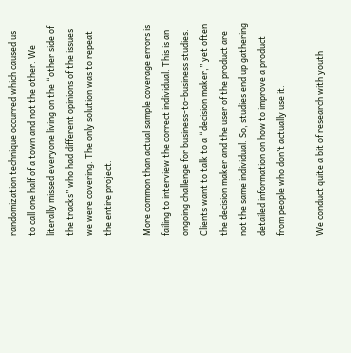randomization technique occurred which caused us to call one half of a town and not the other. We literally missed everyone living on the “other side of the tracks” who had different opinions of the issues we were covering. The only solution was to repeat the entire project.

More common than actual sample coverage errors is failing to interview the correct individual. This is an ongoing challenge for business-to-business studies. Clients want to talk to a “decision maker,” yet often the decision maker and the user of the product are not the same individual. So, studies end up gathering detailed information on how to improve a product from people who don’t actually use it.

We conduct quite a bit of research with youth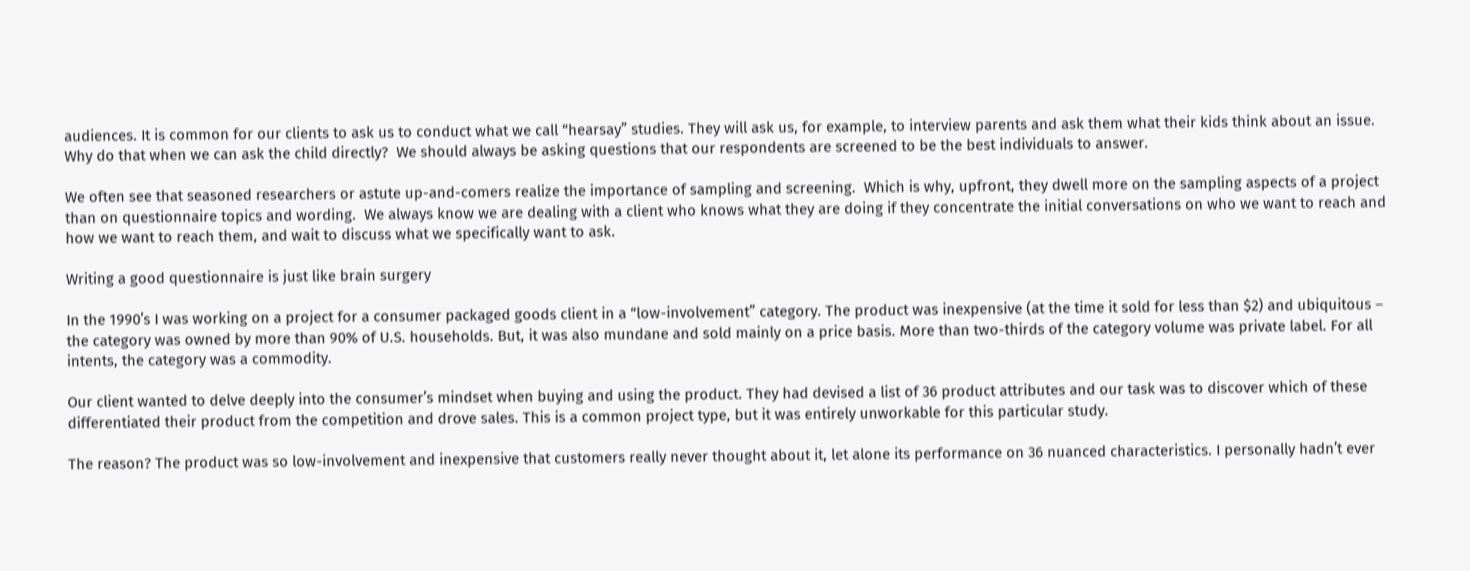audiences. It is common for our clients to ask us to conduct what we call “hearsay” studies. They will ask us, for example, to interview parents and ask them what their kids think about an issue.  Why do that when we can ask the child directly?  We should always be asking questions that our respondents are screened to be the best individuals to answer.

We often see that seasoned researchers or astute up-and-comers realize the importance of sampling and screening.  Which is why, upfront, they dwell more on the sampling aspects of a project than on questionnaire topics and wording.  We always know we are dealing with a client who knows what they are doing if they concentrate the initial conversations on who we want to reach and how we want to reach them, and wait to discuss what we specifically want to ask.

Writing a good questionnaire is just like brain surgery

In the 1990’s I was working on a project for a consumer packaged goods client in a “low-involvement” category. The product was inexpensive (at the time it sold for less than $2) and ubiquitous – the category was owned by more than 90% of U.S. households. But, it was also mundane and sold mainly on a price basis. More than two-thirds of the category volume was private label. For all intents, the category was a commodity.

Our client wanted to delve deeply into the consumer’s mindset when buying and using the product. They had devised a list of 36 product attributes and our task was to discover which of these differentiated their product from the competition and drove sales. This is a common project type, but it was entirely unworkable for this particular study.

The reason? The product was so low-involvement and inexpensive that customers really never thought about it, let alone its performance on 36 nuanced characteristics. I personally hadn’t ever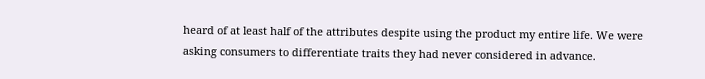heard of at least half of the attributes despite using the product my entire life. We were asking consumers to differentiate traits they had never considered in advance.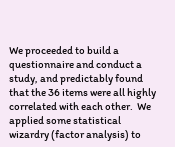We proceeded to build a questionnaire and conduct a study, and predictably found that the 36 items were all highly correlated with each other.  We applied some statistical wizardry (factor analysis) to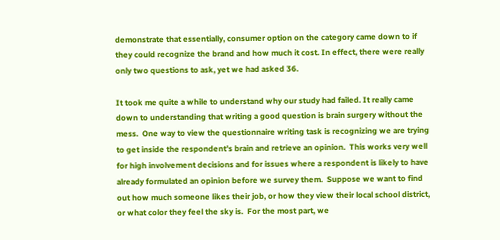demonstrate that essentially, consumer option on the category came down to if they could recognize the brand and how much it cost. In effect, there were really only two questions to ask, yet we had asked 36.

It took me quite a while to understand why our study had failed. It really came down to understanding that writing a good question is brain surgery without the mess.  One way to view the questionnaire writing task is recognizing we are trying to get inside the respondent’s brain and retrieve an opinion.  This works very well for high involvement decisions and for issues where a respondent is likely to have already formulated an opinion before we survey them.  Suppose we want to find out how much someone likes their job, or how they view their local school district, or what color they feel the sky is.  For the most part, we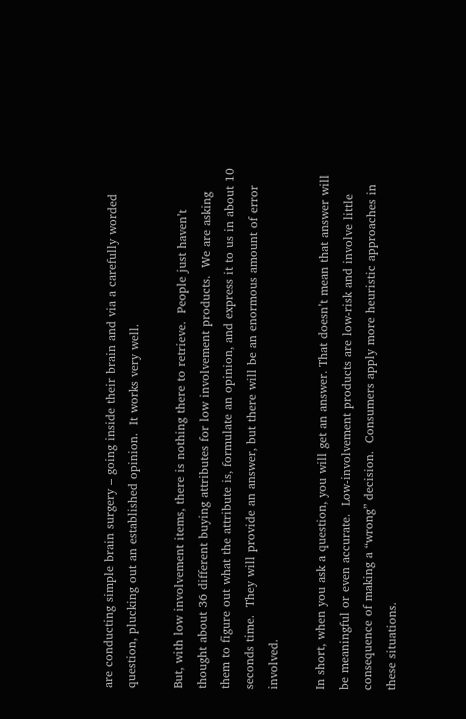are conducting simple brain surgery – going inside their brain and via a carefully worded question, plucking out an established opinion.  It works very well.

But, with low involvement items, there is nothing there to retrieve.  People just haven’t thought about 36 different buying attributes for low involvement products.  We are asking them to figure out what the attribute is, formulate an opinion, and express it to us in about 10 seconds time.  They will provide an answer, but there will be an enormous amount of error involved.

In short, when you ask a question, you will get an answer. That doesn’t mean that answer will be meaningful or even accurate.  Low-involvement products are low-risk and involve little consequence of making a “wrong” decision.  Consumers apply more heuristic approaches in these situations.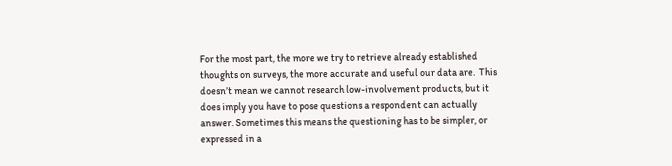For the most part, the more we try to retrieve already established thoughts on surveys, the more accurate and useful our data are.  This doesn’t mean we cannot research low-involvement products, but it does imply you have to pose questions a respondent can actually answer. Sometimes this means the questioning has to be simpler, or expressed in a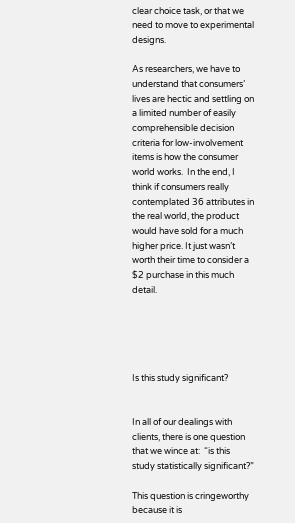clear choice task, or that we need to move to experimental designs.

As researchers, we have to understand that consumers’ lives are hectic and settling on a limited number of easily comprehensible decision criteria for low-involvement items is how the consumer world works.  In the end, I think if consumers really contemplated 36 attributes in the real world, the product would have sold for a much higher price. It just wasn’t worth their time to consider a $2 purchase in this much detail.





Is this study significant?


In all of our dealings with clients, there is one question that we wince at:  “is this study statistically significant?”

This question is cringeworthy because it is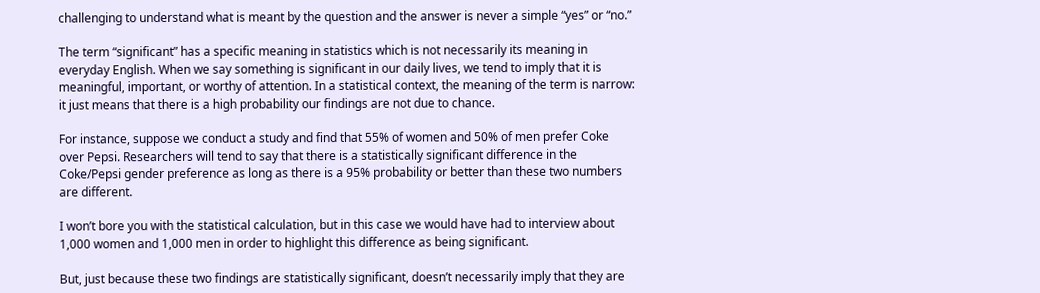challenging to understand what is meant by the question and the answer is never a simple “yes” or “no.”

The term “significant” has a specific meaning in statistics which is not necessarily its meaning in everyday English. When we say something is significant in our daily lives, we tend to imply that it is meaningful, important, or worthy of attention. In a statistical context, the meaning of the term is narrow:  it just means that there is a high probability our findings are not due to chance.

For instance, suppose we conduct a study and find that 55% of women and 50% of men prefer Coke over Pepsi. Researchers will tend to say that there is a statistically significant difference in the Coke/Pepsi gender preference as long as there is a 95% probability or better than these two numbers are different.

I won’t bore you with the statistical calculation, but in this case we would have had to interview about 1,000 women and 1,000 men in order to highlight this difference as being significant.

But, just because these two findings are statistically significant, doesn’t necessarily imply that they are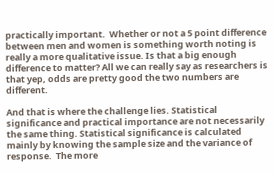practically important.  Whether or not a 5 point difference between men and women is something worth noting is really a more qualitative issue. Is that a big enough difference to matter? All we can really say as researchers is that yep, odds are pretty good the two numbers are different.

And that is where the challenge lies. Statistical significance and practical importance are not necessarily the same thing. Statistical significance is calculated mainly by knowing the sample size and the variance of response.  The more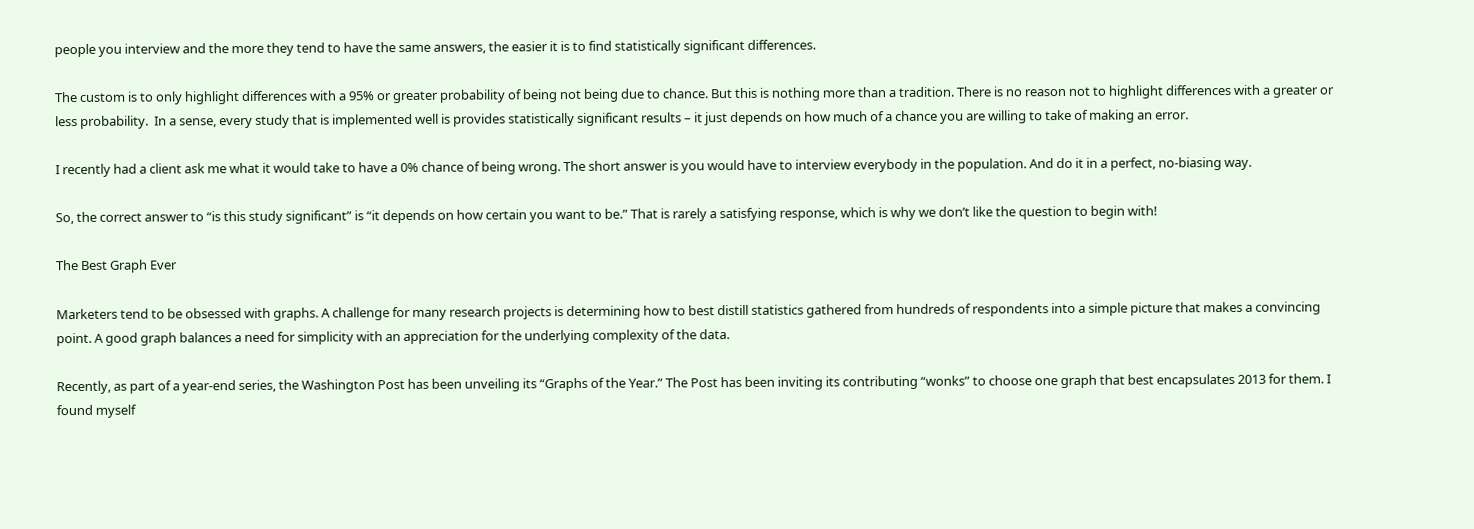people you interview and the more they tend to have the same answers, the easier it is to find statistically significant differences.

The custom is to only highlight differences with a 95% or greater probability of being not being due to chance. But this is nothing more than a tradition. There is no reason not to highlight differences with a greater or less probability.  In a sense, every study that is implemented well is provides statistically significant results – it just depends on how much of a chance you are willing to take of making an error.

I recently had a client ask me what it would take to have a 0% chance of being wrong. The short answer is you would have to interview everybody in the population. And do it in a perfect, no-biasing way.

So, the correct answer to “is this study significant” is “it depends on how certain you want to be.” That is rarely a satisfying response, which is why we don’t like the question to begin with!

The Best Graph Ever

Marketers tend to be obsessed with graphs. A challenge for many research projects is determining how to best distill statistics gathered from hundreds of respondents into a simple picture that makes a convincing point. A good graph balances a need for simplicity with an appreciation for the underlying complexity of the data.

Recently, as part of a year-end series, the Washington Post has been unveiling its “Graphs of the Year.” The Post has been inviting its contributing “wonks” to choose one graph that best encapsulates 2013 for them. I found myself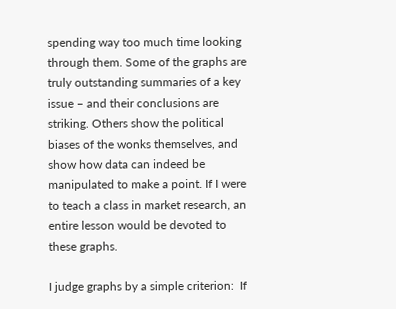spending way too much time looking through them. Some of the graphs are truly outstanding summaries of a key issue – and their conclusions are striking. Others show the political biases of the wonks themselves, and show how data can indeed be manipulated to make a point. If I were to teach a class in market research, an entire lesson would be devoted to these graphs.

I judge graphs by a simple criterion:  If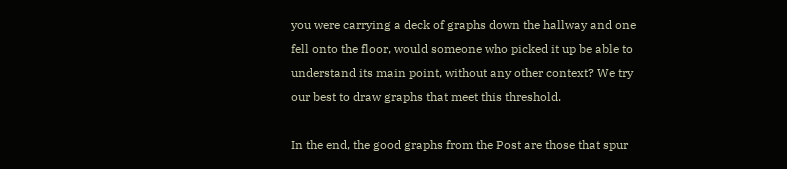you were carrying a deck of graphs down the hallway and one fell onto the floor, would someone who picked it up be able to understand its main point, without any other context? We try our best to draw graphs that meet this threshold.

In the end, the good graphs from the Post are those that spur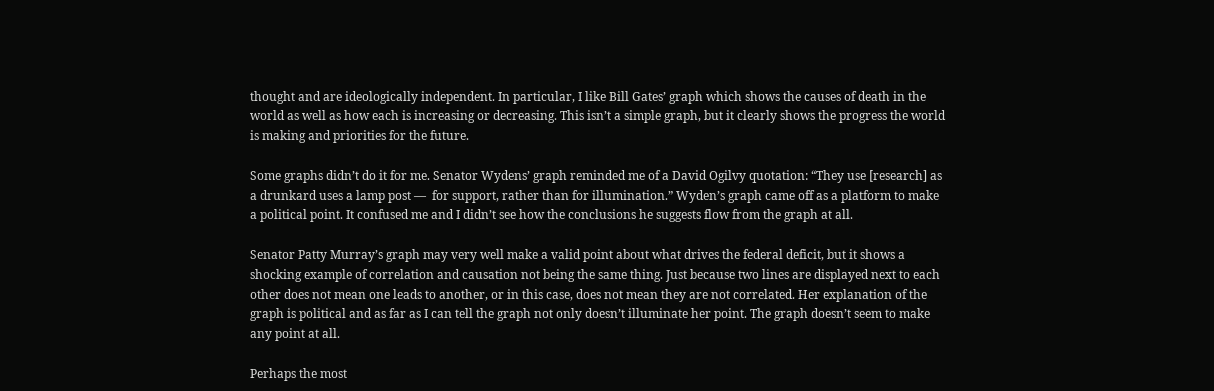thought and are ideologically independent. In particular, I like Bill Gates’ graph which shows the causes of death in the world as well as how each is increasing or decreasing. This isn’t a simple graph, but it clearly shows the progress the world is making and priorities for the future.

Some graphs didn’t do it for me. Senator Wydens’ graph reminded me of a David Ogilvy quotation: “They use [research] as a drunkard uses a lamp post —  for support, rather than for illumination.” Wyden’s graph came off as a platform to make a political point. It confused me and I didn’t see how the conclusions he suggests flow from the graph at all.

Senator Patty Murray’s graph may very well make a valid point about what drives the federal deficit, but it shows a shocking example of correlation and causation not being the same thing. Just because two lines are displayed next to each other does not mean one leads to another, or in this case, does not mean they are not correlated. Her explanation of the graph is political and as far as I can tell the graph not only doesn’t illuminate her point. The graph doesn’t seem to make any point at all.

Perhaps the most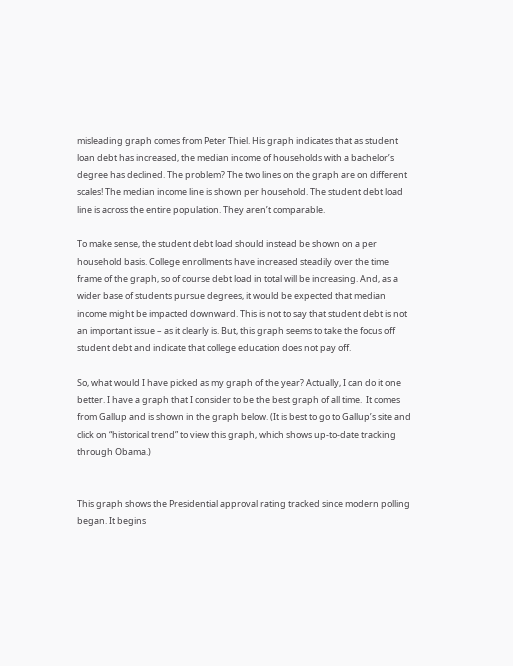misleading graph comes from Peter Thiel. His graph indicates that as student loan debt has increased, the median income of households with a bachelor’s degree has declined. The problem? The two lines on the graph are on different scales! The median income line is shown per household. The student debt load line is across the entire population. They aren’t comparable.

To make sense, the student debt load should instead be shown on a per household basis. College enrollments have increased steadily over the time frame of the graph, so of course debt load in total will be increasing. And, as a wider base of students pursue degrees, it would be expected that median income might be impacted downward. This is not to say that student debt is not an important issue – as it clearly is. But, this graph seems to take the focus off student debt and indicate that college education does not pay off.

So, what would I have picked as my graph of the year? Actually, I can do it one better. I have a graph that I consider to be the best graph of all time.  It comes from Gallup and is shown in the graph below. (It is best to go to Gallup’s site and click on “historical trend” to view this graph, which shows up-to-date tracking through Obama.)


This graph shows the Presidential approval rating tracked since modern polling began. It begins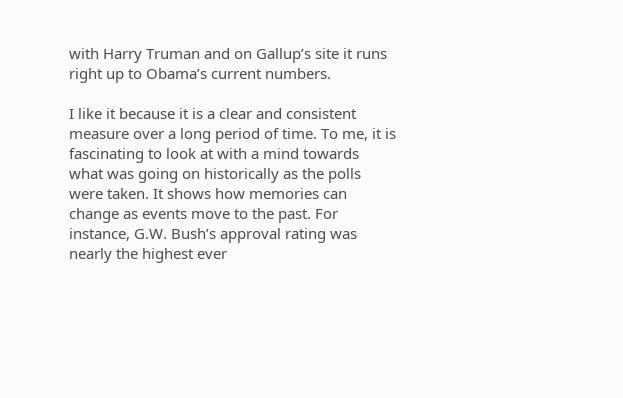with Harry Truman and on Gallup’s site it runs right up to Obama’s current numbers.

I like it because it is a clear and consistent measure over a long period of time. To me, it is fascinating to look at with a mind towards what was going on historically as the polls were taken. It shows how memories can change as events move to the past. For instance, G.W. Bush’s approval rating was nearly the highest ever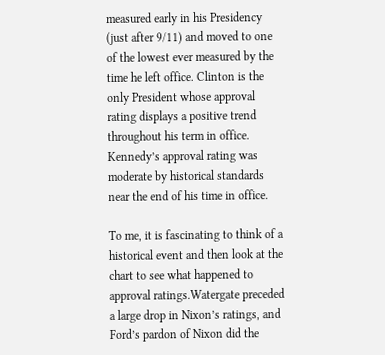measured early in his Presidency (just after 9/11) and moved to one of the lowest ever measured by the time he left office. Clinton is the only President whose approval rating displays a positive trend throughout his term in office. Kennedy’s approval rating was moderate by historical standards near the end of his time in office.

To me, it is fascinating to think of a historical event and then look at the chart to see what happened to approval ratings.Watergate preceded a large drop in Nixon’s ratings, and Ford’s pardon of Nixon did the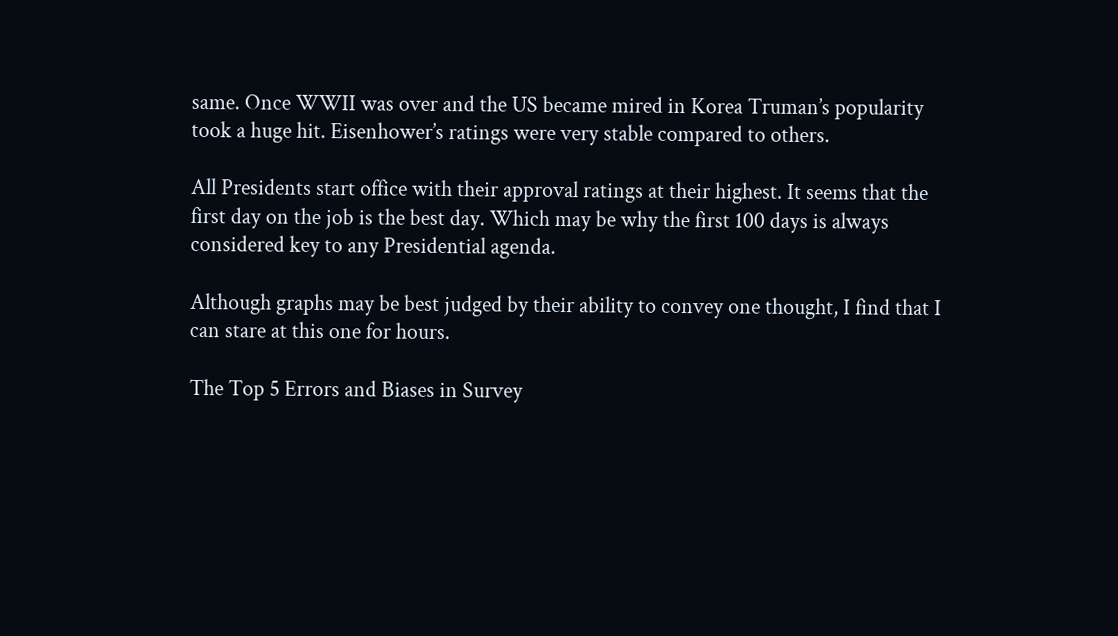same. Once WWII was over and the US became mired in Korea Truman’s popularity took a huge hit. Eisenhower’s ratings were very stable compared to others.

All Presidents start office with their approval ratings at their highest. It seems that the first day on the job is the best day. Which may be why the first 100 days is always considered key to any Presidential agenda.

Although graphs may be best judged by their ability to convey one thought, I find that I can stare at this one for hours.

The Top 5 Errors and Biases in Survey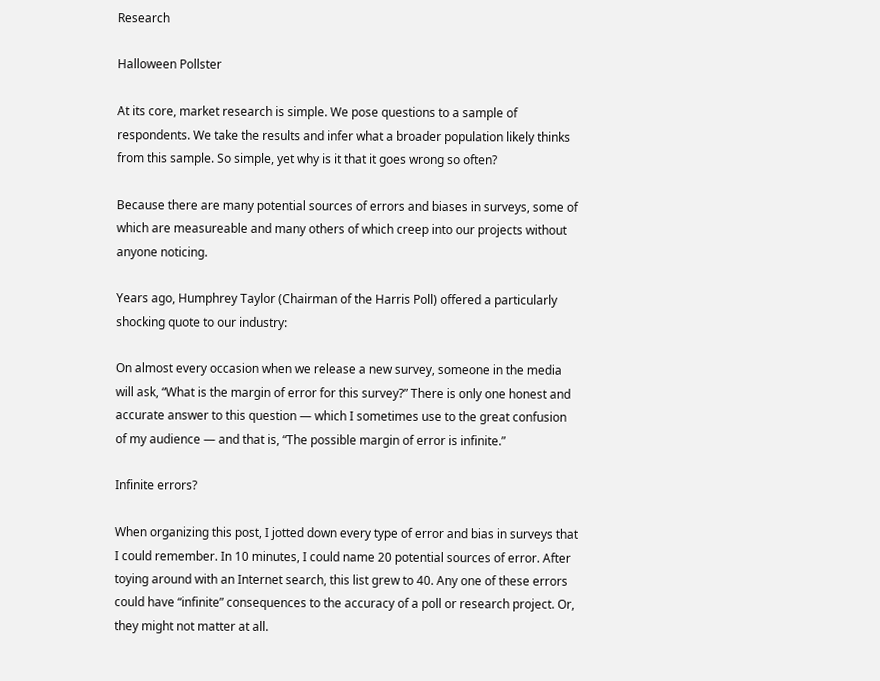Research

Halloween Pollster

At its core, market research is simple. We pose questions to a sample of respondents. We take the results and infer what a broader population likely thinks from this sample. So simple, yet why is it that it goes wrong so often?

Because there are many potential sources of errors and biases in surveys, some of which are measureable and many others of which creep into our projects without anyone noticing.

Years ago, Humphrey Taylor (Chairman of the Harris Poll) offered a particularly shocking quote to our industry:

On almost every occasion when we release a new survey, someone in the media will ask, “What is the margin of error for this survey?” There is only one honest and accurate answer to this question — which I sometimes use to the great confusion of my audience — and that is, “The possible margin of error is infinite.”

Infinite errors?

When organizing this post, I jotted down every type of error and bias in surveys that I could remember. In 10 minutes, I could name 20 potential sources of error. After toying around with an Internet search, this list grew to 40. Any one of these errors could have “infinite” consequences to the accuracy of a poll or research project. Or, they might not matter at all.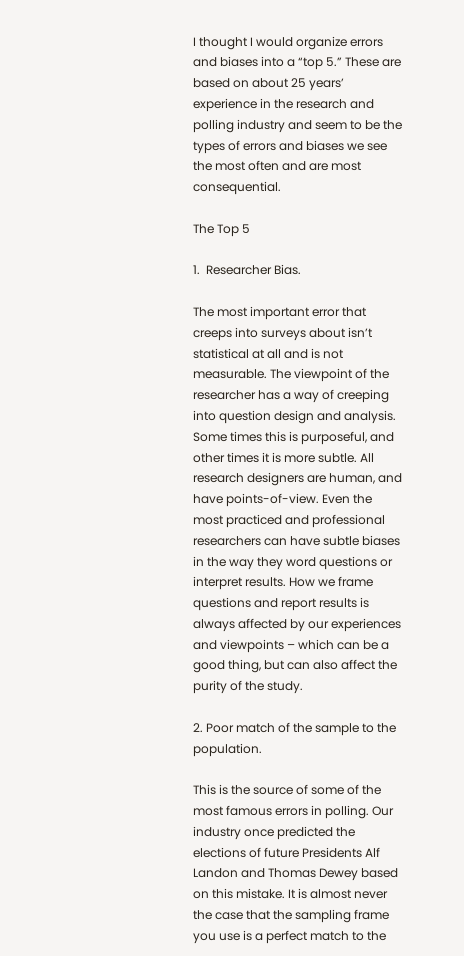I thought I would organize errors and biases into a “top 5.” These are based on about 25 years’ experience in the research and polling industry and seem to be the types of errors and biases we see the most often and are most consequential.

The Top 5

1.  Researcher Bias.

The most important error that creeps into surveys about isn’t statistical at all and is not measurable. The viewpoint of the researcher has a way of creeping into question design and analysis. Some times this is purposeful, and other times it is more subtle. All research designers are human, and have points-of-view. Even the most practiced and professional researchers can have subtle biases in the way they word questions or interpret results. How we frame questions and report results is always affected by our experiences and viewpoints – which can be a good thing, but can also affect the purity of the study.

2. Poor match of the sample to the population.

This is the source of some of the most famous errors in polling. Our industry once predicted the elections of future Presidents Alf Landon and Thomas Dewey based on this mistake. It is almost never the case that the sampling frame you use is a perfect match to the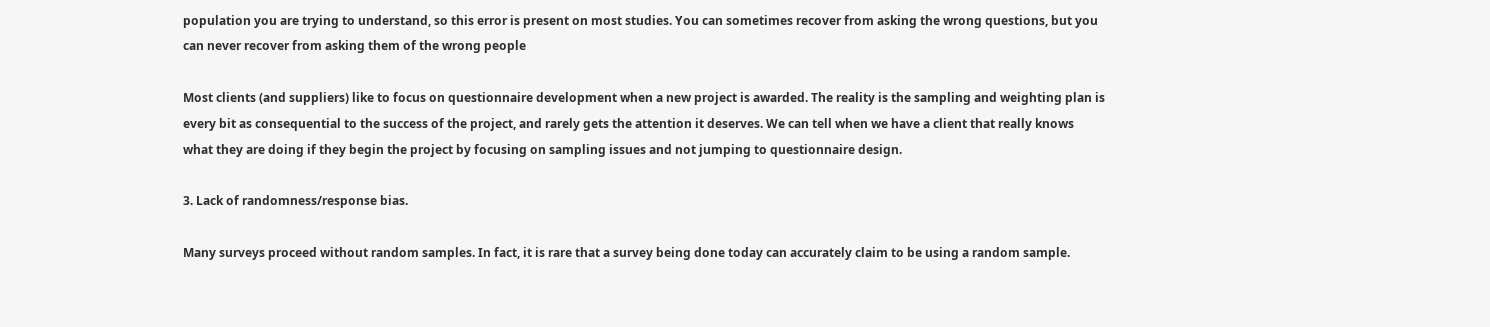population you are trying to understand, so this error is present on most studies. You can sometimes recover from asking the wrong questions, but you can never recover from asking them of the wrong people

Most clients (and suppliers) like to focus on questionnaire development when a new project is awarded. The reality is the sampling and weighting plan is every bit as consequential to the success of the project, and rarely gets the attention it deserves. We can tell when we have a client that really knows what they are doing if they begin the project by focusing on sampling issues and not jumping to questionnaire design.

3. Lack of randomness/response bias.

Many surveys proceed without random samples. In fact, it is rare that a survey being done today can accurately claim to be using a random sample.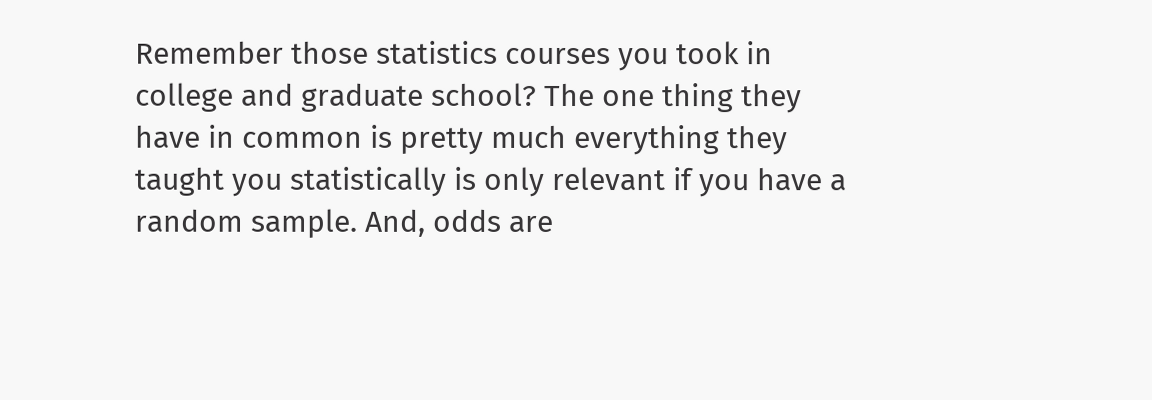Remember those statistics courses you took in college and graduate school? The one thing they have in common is pretty much everything they taught you statistically is only relevant if you have a random sample. And, odds are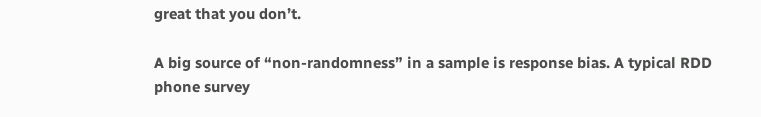great that you don’t.

A big source of “non-randomness” in a sample is response bias. A typical RDD phone survey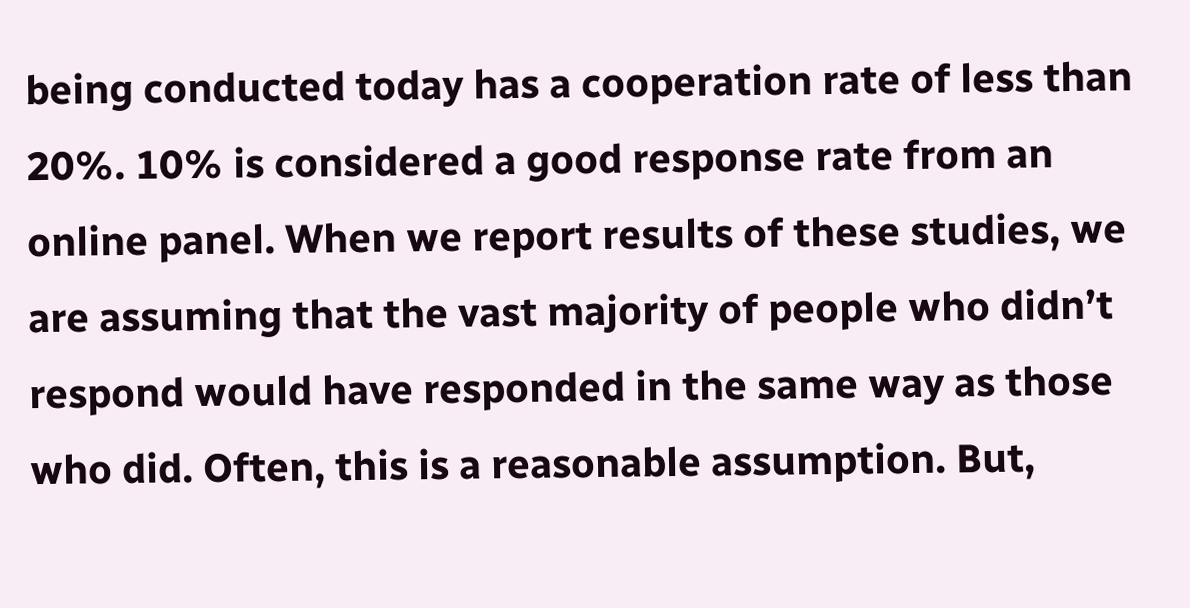being conducted today has a cooperation rate of less than 20%. 10% is considered a good response rate from an online panel. When we report results of these studies, we are assuming that the vast majority of people who didn’t respond would have responded in the same way as those who did. Often, this is a reasonable assumption. But,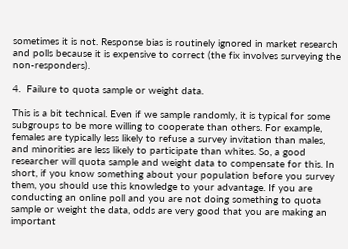sometimes it is not. Response bias is routinely ignored in market research and polls because it is expensive to correct (the fix involves surveying the non-responders).

4.  Failure to quota sample or weight data.

This is a bit technical. Even if we sample randomly, it is typical for some subgroups to be more willing to cooperate than others. For example, females are typically less likely to refuse a survey invitation than males, and minorities are less likely to participate than whites. So, a good researcher will quota sample and weight data to compensate for this. In short, if you know something about your population before you survey them, you should use this knowledge to your advantage. If you are conducting an online poll and you are not doing something to quota sample or weight the data, odds are very good that you are making an important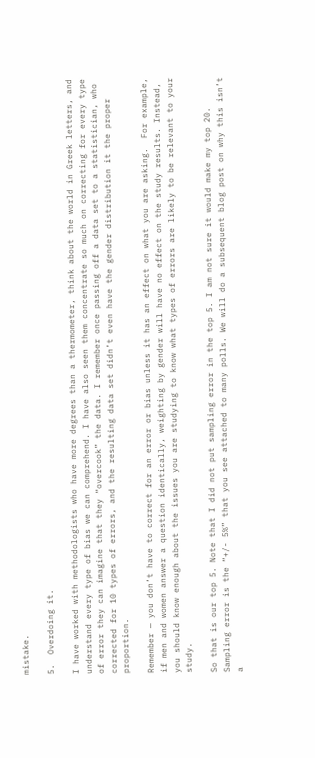mistake.

5.  Overdoing it.

I have worked with methodologists who have more degrees than a thermometer, think about the world in Greek letters, and understand every type of bias we can comprehend. I have also seen them concentrate so much on correcting for every type of error they can imagine that they “overcook” the data. I remember once passing off a data set to a statistician, who corrected for 10 types of errors, and the resulting data set didn’t even have the gender distribution it the proper proportion.

Remember — you don’t have to correct for an error or bias unless it has an effect on what you are asking.  For example, if men and women answer a question identically, weighting by gender will have no effect on the study results. Instead, you should know enough about the issues you are studying to know what types of errors are likely to be relevant to your study.

So that is our top 5. Note that I did not put sampling error in the top 5. I am not sure it would make my top 20. Sampling error is the “+/- 5%” that you see attached to many polls. We will do a subsequent blog post on why this isn’t a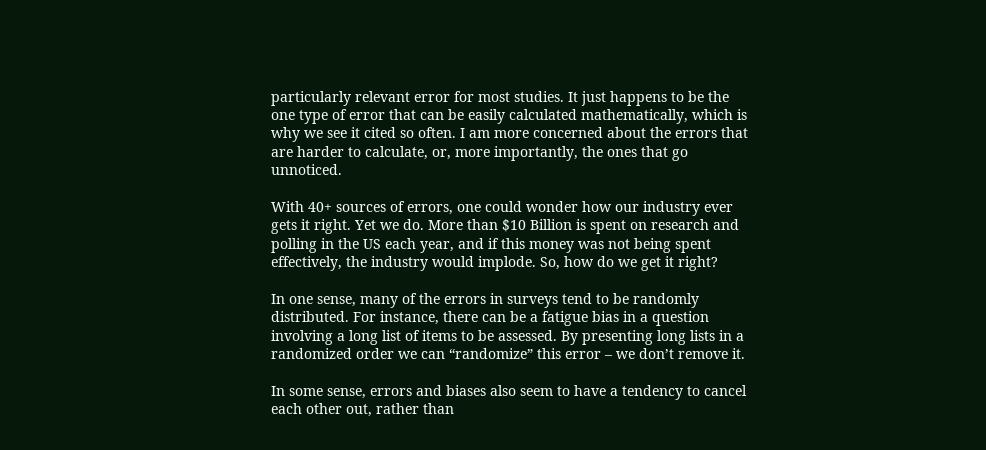particularly relevant error for most studies. It just happens to be the one type of error that can be easily calculated mathematically, which is why we see it cited so often. I am more concerned about the errors that are harder to calculate, or, more importantly, the ones that go unnoticed.

With 40+ sources of errors, one could wonder how our industry ever gets it right. Yet we do. More than $10 Billion is spent on research and polling in the US each year, and if this money was not being spent effectively, the industry would implode. So, how do we get it right?

In one sense, many of the errors in surveys tend to be randomly distributed. For instance, there can be a fatigue bias in a question involving a long list of items to be assessed. By presenting long lists in a randomized order we can “randomize” this error – we don’t remove it.

In some sense, errors and biases also seem to have a tendency to cancel each other out, rather than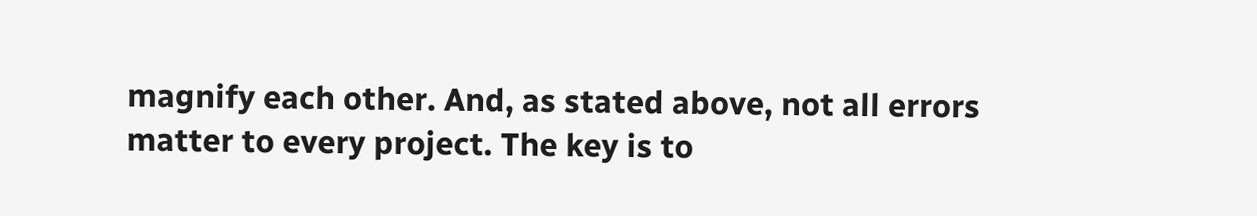magnify each other. And, as stated above, not all errors matter to every project. The key is to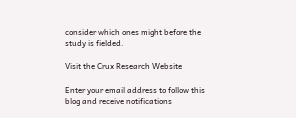consider which ones might before the study is fielded.

Visit the Crux Research Website

Enter your email address to follow this blog and receive notifications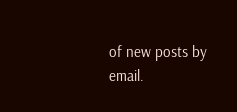of new posts by email.